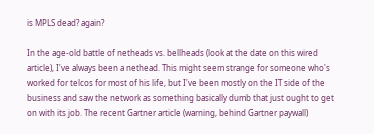is MPLS dead? again?

In the age-old battle of netheads vs. bellheads (look at the date on this wired article), I've always been a nethead. This might seem strange for someone who's worked for telcos for most of his life, but I've been mostly on the IT side of the business and saw the network as something basically dumb that just ought to get on with its job. The recent Gartner article (warning, behind Gartner paywall)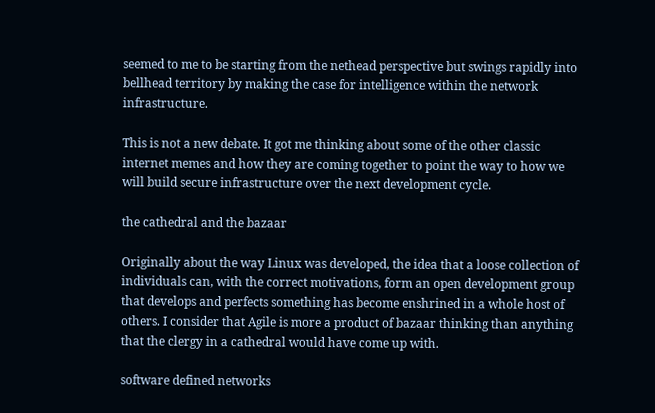seemed to me to be starting from the nethead perspective but swings rapidly into bellhead territory by making the case for intelligence within the network infrastructure.

This is not a new debate. It got me thinking about some of the other classic internet memes and how they are coming together to point the way to how we will build secure infrastructure over the next development cycle.

the cathedral and the bazaar

Originally about the way Linux was developed, the idea that a loose collection of individuals can, with the correct motivations, form an open development group that develops and perfects something has become enshrined in a whole host of others. I consider that Agile is more a product of bazaar thinking than anything that the clergy in a cathedral would have come up with.

software defined networks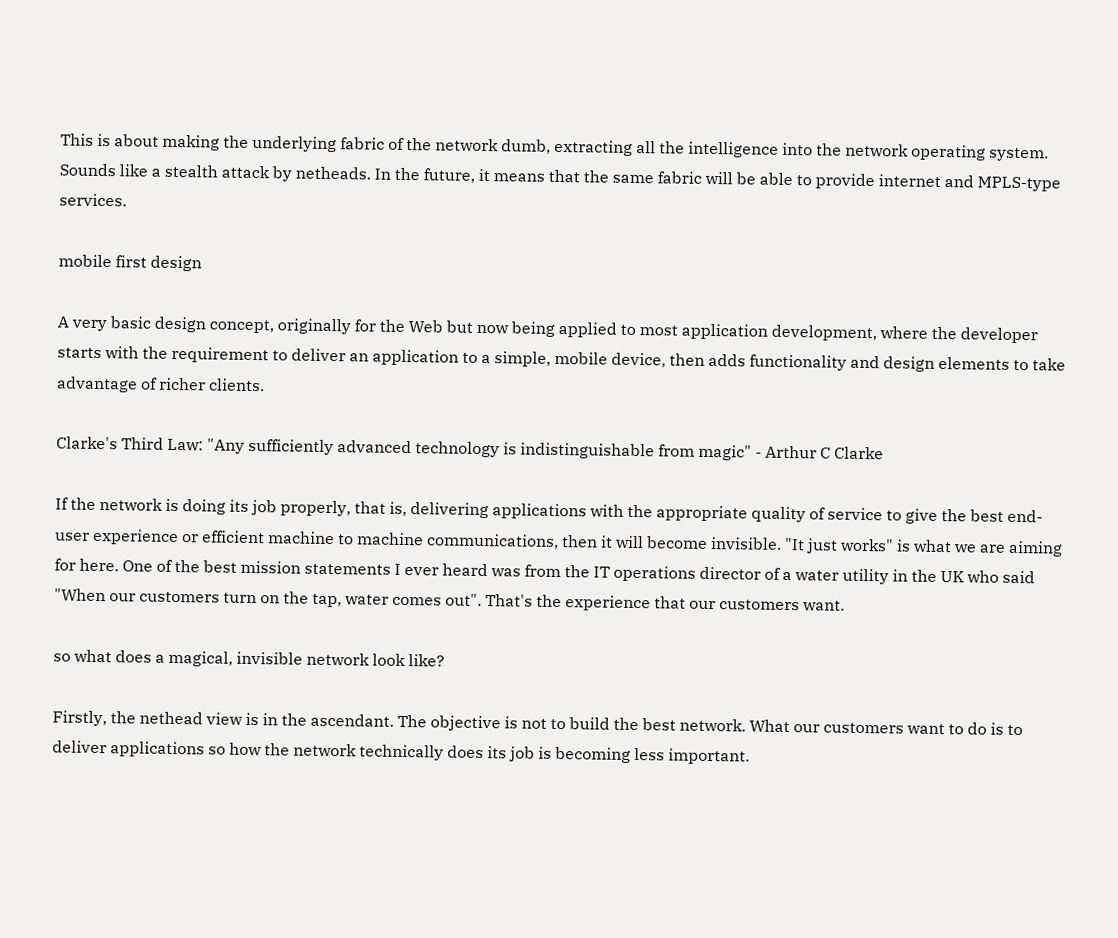This is about making the underlying fabric of the network dumb, extracting all the intelligence into the network operating system. Sounds like a stealth attack by netheads. In the future, it means that the same fabric will be able to provide internet and MPLS-type services.

mobile first design

A very basic design concept, originally for the Web but now being applied to most application development, where the developer starts with the requirement to deliver an application to a simple, mobile device, then adds functionality and design elements to take advantage of richer clients.

Clarke's Third Law: "Any sufficiently advanced technology is indistinguishable from magic" - Arthur C Clarke

If the network is doing its job properly, that is, delivering applications with the appropriate quality of service to give the best end-user experience or efficient machine to machine communications, then it will become invisible. "It just works" is what we are aiming for here. One of the best mission statements I ever heard was from the IT operations director of a water utility in the UK who said "When our customers turn on the tap, water comes out". That's the experience that our customers want.

so what does a magical, invisible network look like?

Firstly, the nethead view is in the ascendant. The objective is not to build the best network. What our customers want to do is to deliver applications so how the network technically does its job is becoming less important.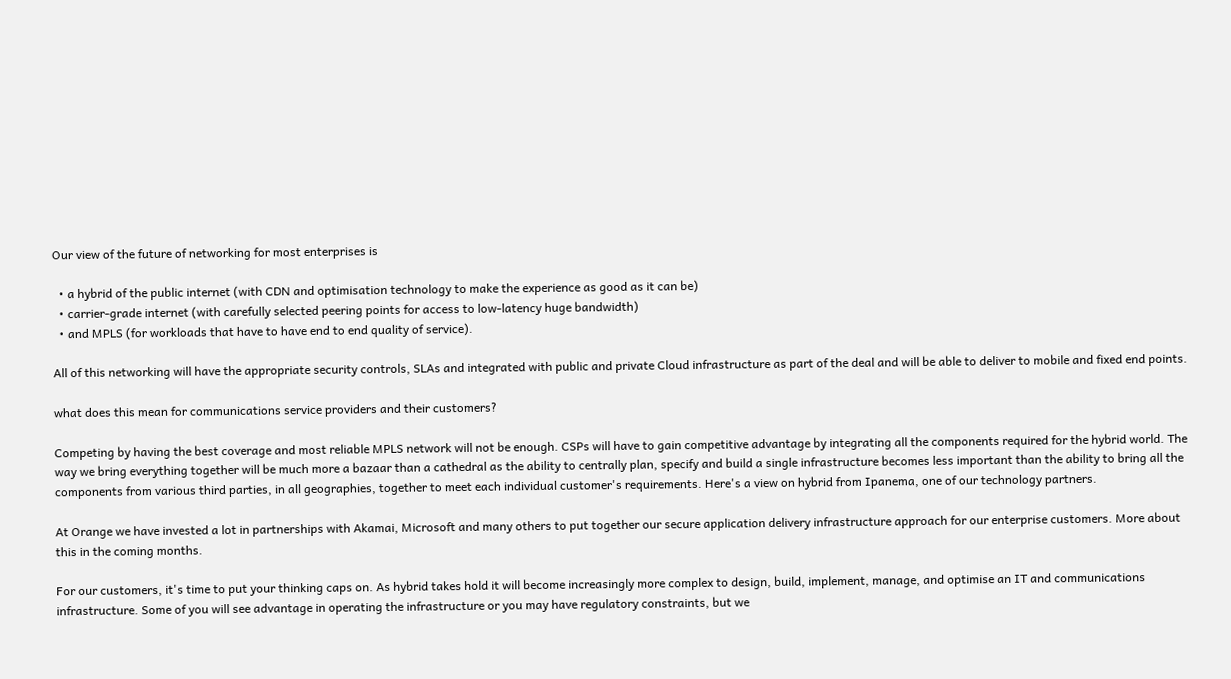Our view of the future of networking for most enterprises is

  • a hybrid of the public internet (with CDN and optimisation technology to make the experience as good as it can be)
  • carrier-grade internet (with carefully selected peering points for access to low-latency huge bandwidth)
  • and MPLS (for workloads that have to have end to end quality of service).

All of this networking will have the appropriate security controls, SLAs and integrated with public and private Cloud infrastructure as part of the deal and will be able to deliver to mobile and fixed end points.

what does this mean for communications service providers and their customers?

Competing by having the best coverage and most reliable MPLS network will not be enough. CSPs will have to gain competitive advantage by integrating all the components required for the hybrid world. The way we bring everything together will be much more a bazaar than a cathedral as the ability to centrally plan, specify and build a single infrastructure becomes less important than the ability to bring all the components from various third parties, in all geographies, together to meet each individual customer's requirements. Here's a view on hybrid from Ipanema, one of our technology partners.

At Orange we have invested a lot in partnerships with Akamai, Microsoft and many others to put together our secure application delivery infrastructure approach for our enterprise customers. More about this in the coming months.

For our customers, it's time to put your thinking caps on. As hybrid takes hold it will become increasingly more complex to design, build, implement, manage, and optimise an IT and communications infrastructure. Some of you will see advantage in operating the infrastructure or you may have regulatory constraints, but we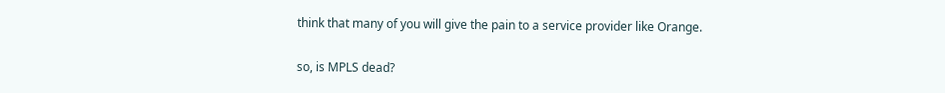think that many of you will give the pain to a service provider like Orange.

so, is MPLS dead?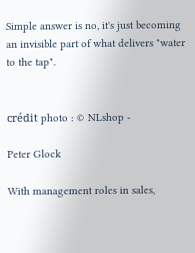Simple answer is no, it's just becoming an invisible part of what delivers "water to the tap".


crédit photo : © NLshop -

Peter Glock

With management roles in sales,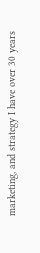marketing, and strategy I have over 30 years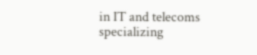in IT and telecoms specializing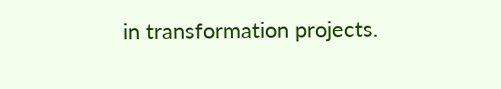in transformation projects.